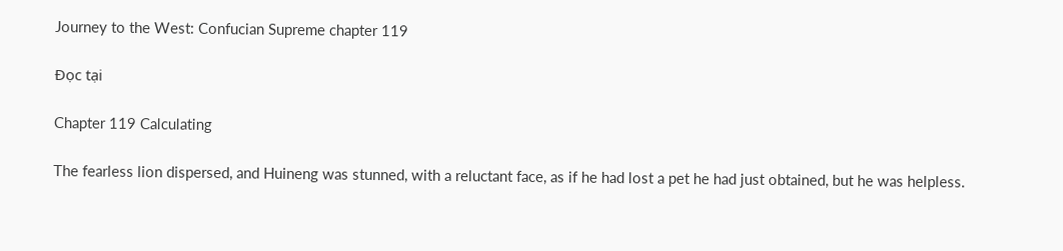Journey to the West: Confucian Supreme chapter 119

Đọc tại

Chapter 119 Calculating

The fearless lion dispersed, and Huineng was stunned, with a reluctant face, as if he had lost a pet he had just obtained, but he was helpless.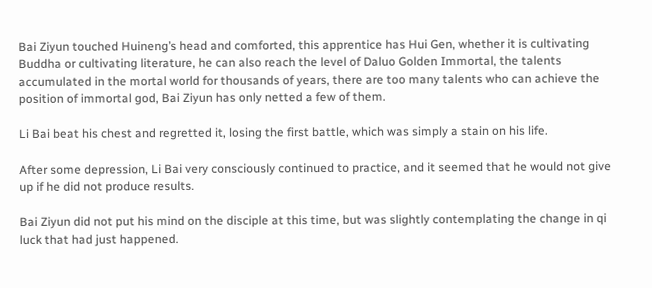Bai Ziyun touched Huineng’s head and comforted, this apprentice has Hui Gen, whether it is cultivating Buddha or cultivating literature, he can also reach the level of Daluo Golden Immortal, the talents accumulated in the mortal world for thousands of years, there are too many talents who can achieve the position of immortal god, Bai Ziyun has only netted a few of them.

Li Bai beat his chest and regretted it, losing the first battle, which was simply a stain on his life.

After some depression, Li Bai very consciously continued to practice, and it seemed that he would not give up if he did not produce results.

Bai Ziyun did not put his mind on the disciple at this time, but was slightly contemplating the change in qi luck that had just happened.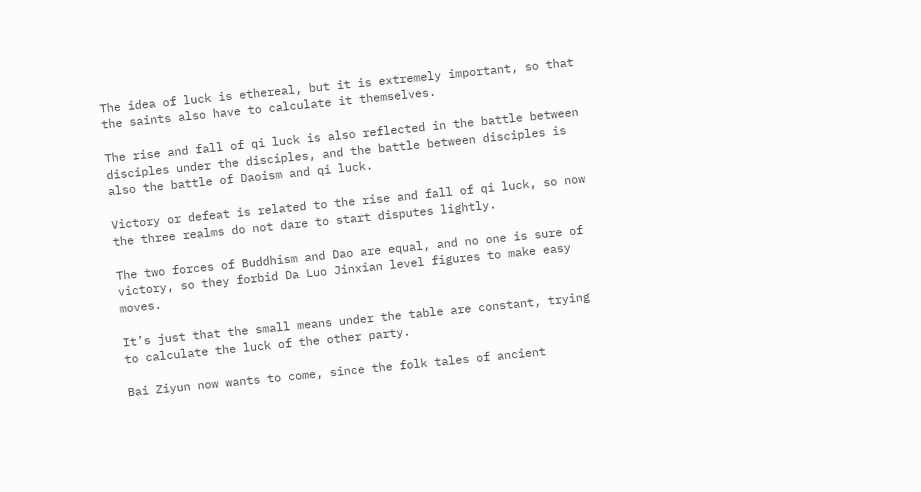The idea of luck is ethereal, but it is extremely important, so that the saints also have to calculate it themselves.

The rise and fall of qi luck is also reflected in the battle between disciples under the disciples, and the battle between disciples is also the battle of Daoism and qi luck.

Victory or defeat is related to the rise and fall of qi luck, so now the three realms do not dare to start disputes lightly.

The two forces of Buddhism and Dao are equal, and no one is sure of victory, so they forbid Da Luo Jinxian level figures to make easy moves.

It’s just that the small means under the table are constant, trying to calculate the luck of the other party.

Bai Ziyun now wants to come, since the folk tales of ancient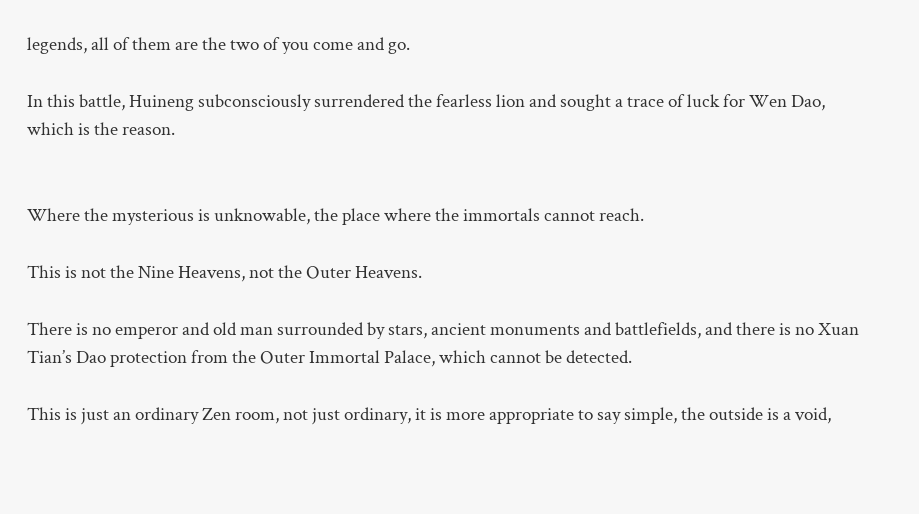legends, all of them are the two of you come and go.

In this battle, Huineng subconsciously surrendered the fearless lion and sought a trace of luck for Wen Dao, which is the reason.


Where the mysterious is unknowable, the place where the immortals cannot reach.

This is not the Nine Heavens, not the Outer Heavens.

There is no emperor and old man surrounded by stars, ancient monuments and battlefields, and there is no Xuan Tian’s Dao protection from the Outer Immortal Palace, which cannot be detected.

This is just an ordinary Zen room, not just ordinary, it is more appropriate to say simple, the outside is a void,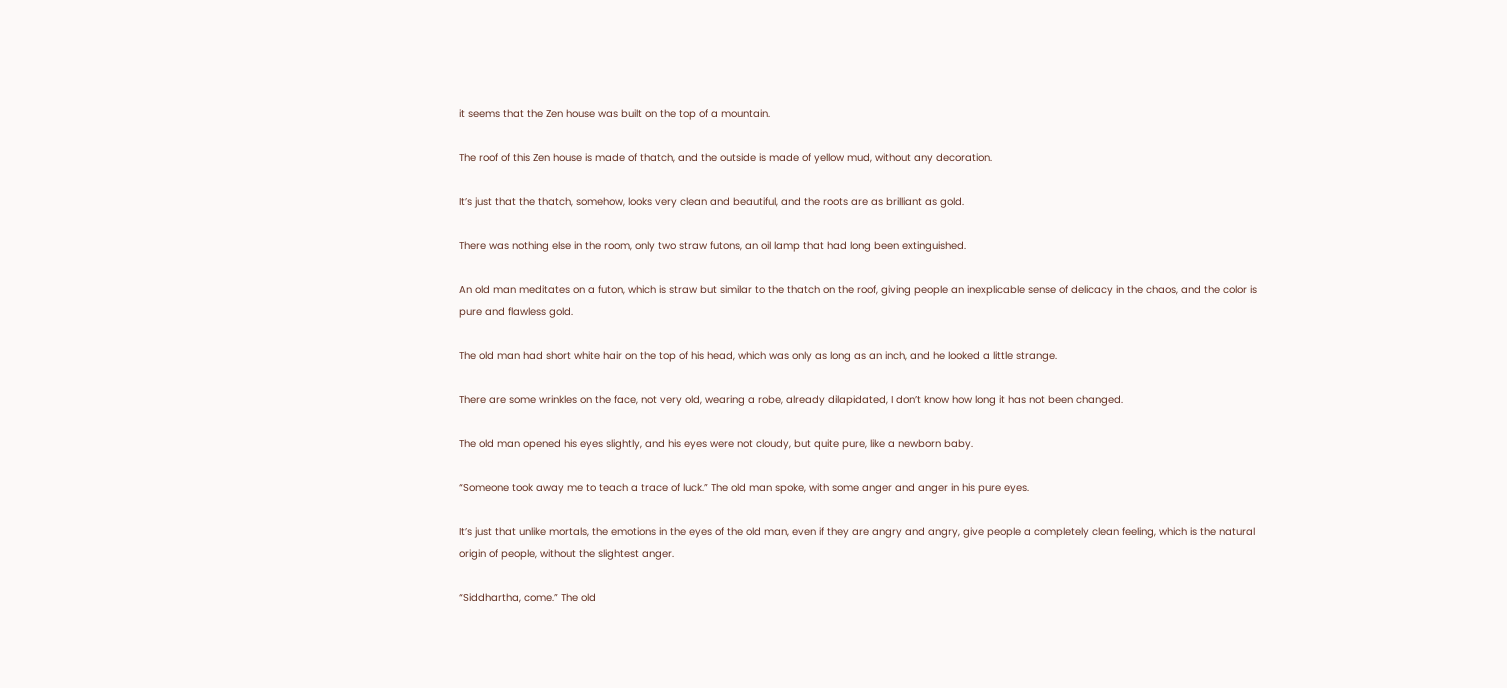it seems that the Zen house was built on the top of a mountain.

The roof of this Zen house is made of thatch, and the outside is made of yellow mud, without any decoration.

It’s just that the thatch, somehow, looks very clean and beautiful, and the roots are as brilliant as gold.

There was nothing else in the room, only two straw futons, an oil lamp that had long been extinguished.

An old man meditates on a futon, which is straw but similar to the thatch on the roof, giving people an inexplicable sense of delicacy in the chaos, and the color is pure and flawless gold.

The old man had short white hair on the top of his head, which was only as long as an inch, and he looked a little strange.

There are some wrinkles on the face, not very old, wearing a robe, already dilapidated, I don’t know how long it has not been changed.

The old man opened his eyes slightly, and his eyes were not cloudy, but quite pure, like a newborn baby.

“Someone took away me to teach a trace of luck.” The old man spoke, with some anger and anger in his pure eyes.

It’s just that unlike mortals, the emotions in the eyes of the old man, even if they are angry and angry, give people a completely clean feeling, which is the natural origin of people, without the slightest anger.

“Siddhartha, come.” The old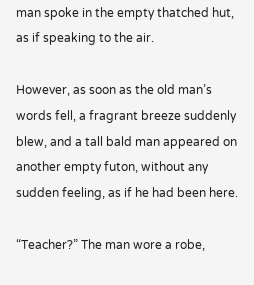man spoke in the empty thatched hut, as if speaking to the air.

However, as soon as the old man’s words fell, a fragrant breeze suddenly blew, and a tall bald man appeared on another empty futon, without any sudden feeling, as if he had been here.

“Teacher?” The man wore a robe,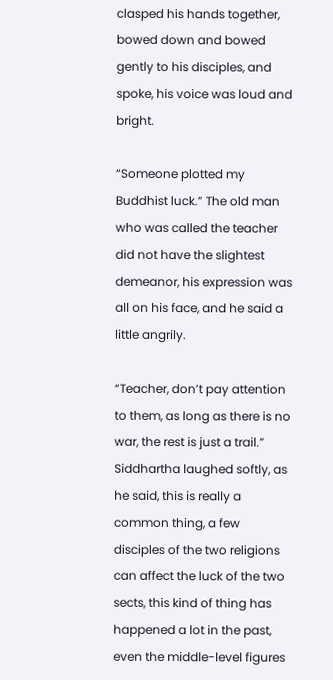clasped his hands together, bowed down and bowed gently to his disciples, and spoke, his voice was loud and bright.

“Someone plotted my Buddhist luck.” The old man who was called the teacher did not have the slightest demeanor, his expression was all on his face, and he said a little angrily.

“Teacher, don’t pay attention to them, as long as there is no war, the rest is just a trail.” Siddhartha laughed softly, as he said, this is really a common thing, a few disciples of the two religions can affect the luck of the two sects, this kind of thing has happened a lot in the past, even the middle-level figures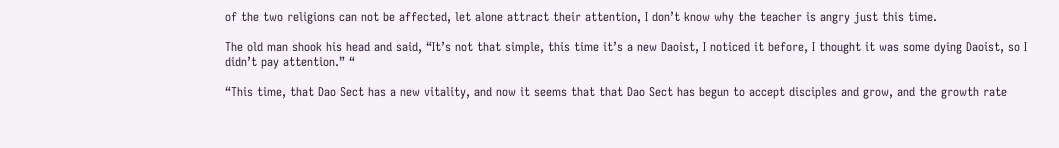of the two religions can not be affected, let alone attract their attention, I don’t know why the teacher is angry just this time.

The old man shook his head and said, “It’s not that simple, this time it’s a new Daoist, I noticed it before, I thought it was some dying Daoist, so I didn’t pay attention.” “

“This time, that Dao Sect has a new vitality, and now it seems that that Dao Sect has begun to accept disciples and grow, and the growth rate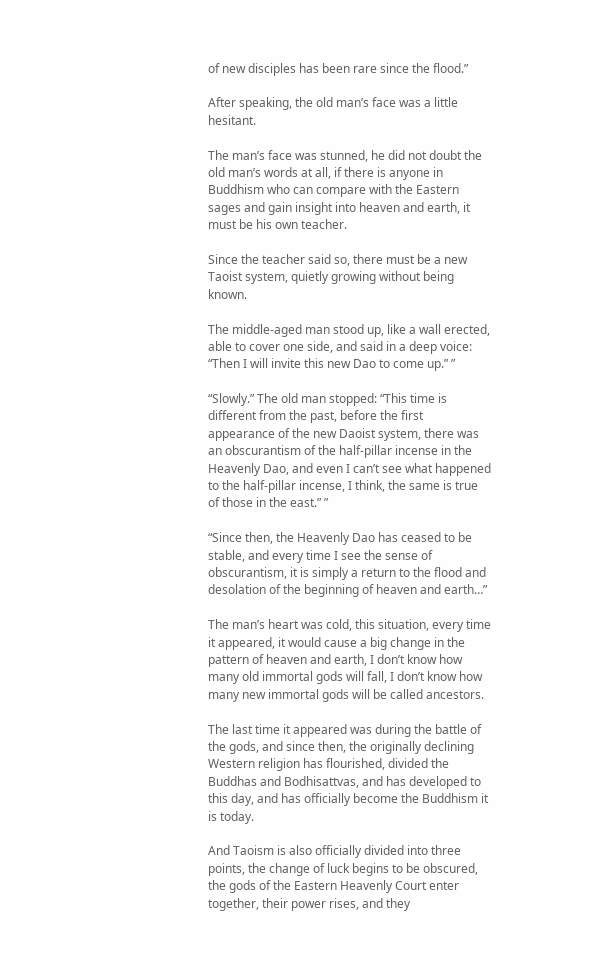of new disciples has been rare since the flood.”

After speaking, the old man’s face was a little hesitant.

The man’s face was stunned, he did not doubt the old man’s words at all, if there is anyone in Buddhism who can compare with the Eastern sages and gain insight into heaven and earth, it must be his own teacher.

Since the teacher said so, there must be a new Taoist system, quietly growing without being known.

The middle-aged man stood up, like a wall erected, able to cover one side, and said in a deep voice: “Then I will invite this new Dao to come up.” ”

“Slowly.” The old man stopped: “This time is different from the past, before the first appearance of the new Daoist system, there was an obscurantism of the half-pillar incense in the Heavenly Dao, and even I can’t see what happened to the half-pillar incense, I think, the same is true of those in the east.” ”

“Since then, the Heavenly Dao has ceased to be stable, and every time I see the sense of obscurantism, it is simply a return to the flood and desolation of the beginning of heaven and earth…”

The man’s heart was cold, this situation, every time it appeared, it would cause a big change in the pattern of heaven and earth, I don’t know how many old immortal gods will fall, I don’t know how many new immortal gods will be called ancestors.

The last time it appeared was during the battle of the gods, and since then, the originally declining Western religion has flourished, divided the Buddhas and Bodhisattvas, and has developed to this day, and has officially become the Buddhism it is today.

And Taoism is also officially divided into three points, the change of luck begins to be obscured, the gods of the Eastern Heavenly Court enter together, their power rises, and they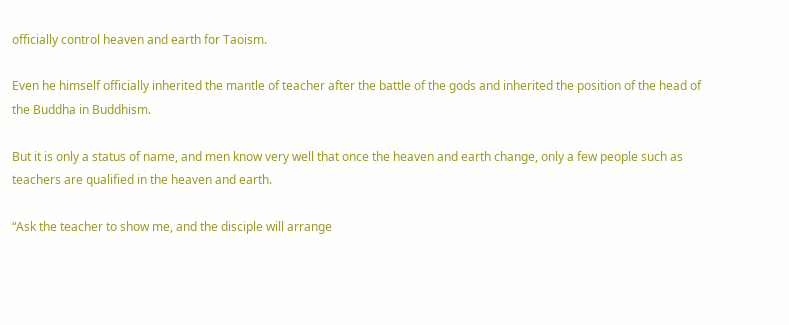officially control heaven and earth for Taoism.

Even he himself officially inherited the mantle of teacher after the battle of the gods and inherited the position of the head of the Buddha in Buddhism.

But it is only a status of name, and men know very well that once the heaven and earth change, only a few people such as teachers are qualified in the heaven and earth.

“Ask the teacher to show me, and the disciple will arrange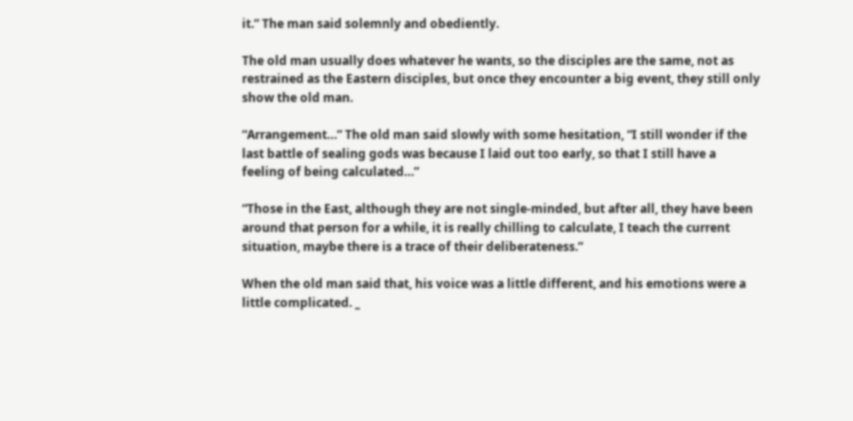it.” The man said solemnly and obediently.

The old man usually does whatever he wants, so the disciples are the same, not as restrained as the Eastern disciples, but once they encounter a big event, they still only show the old man.

“Arrangement…” The old man said slowly with some hesitation, “I still wonder if the last battle of sealing gods was because I laid out too early, so that I still have a feeling of being calculated…”

“Those in the East, although they are not single-minded, but after all, they have been around that person for a while, it is really chilling to calculate, I teach the current situation, maybe there is a trace of their deliberateness.”

When the old man said that, his voice was a little different, and his emotions were a little complicated. _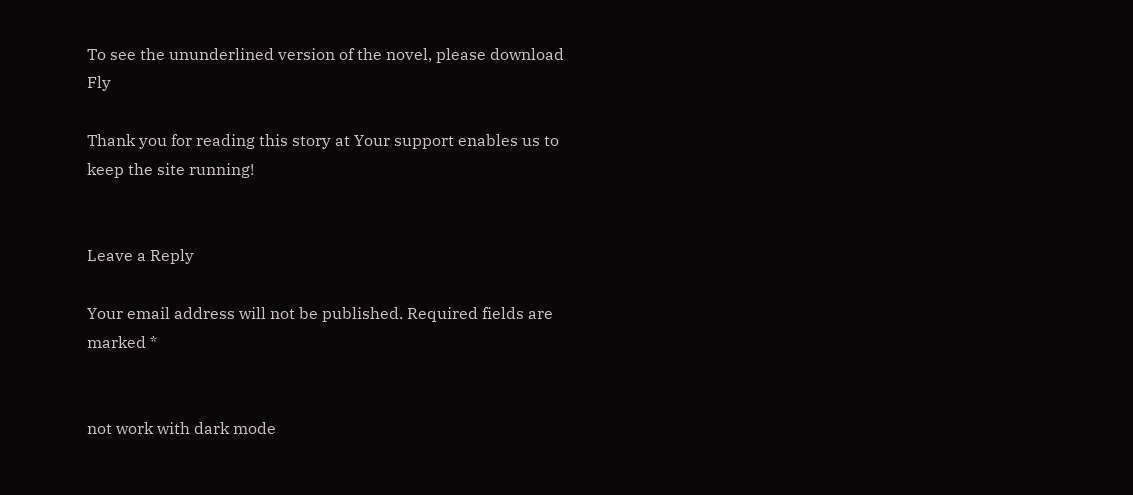To see the ununderlined version of the novel, please download Fly

Thank you for reading this story at Your support enables us to keep the site running!


Leave a Reply

Your email address will not be published. Required fields are marked *


not work with dark mode